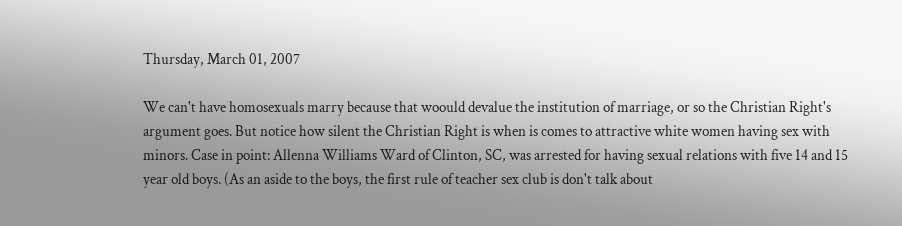Thursday, March 01, 2007

We can't have homosexuals marry because that woould devalue the institution of marriage, or so the Christian Right's argument goes. But notice how silent the Christian Right is when is comes to attractive white women having sex with minors. Case in point: Allenna Williams Ward of Clinton, SC, was arrested for having sexual relations with five 14 and 15 year old boys. (As an aside to the boys, the first rule of teacher sex club is don't talk about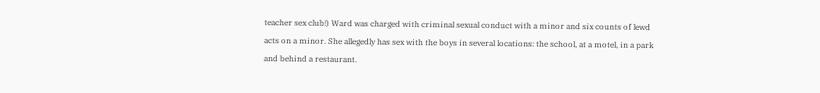teacher sex club!) Ward was charged with criminal sexual conduct with a minor and six counts of lewd acts on a minor. She allegedly has sex with the boys in several locations: the school, at a motel, in a park and behind a restaurant.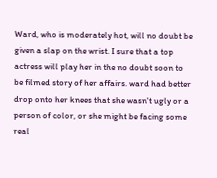Ward, who is moderately hot, will no doubt be given a slap on the wrist. I sure that a top actress will play her in the no doubt soon to be filmed story of her affairs. ward had better drop onto her knees that she wasn't ugly or a person of color, or she might be facing some real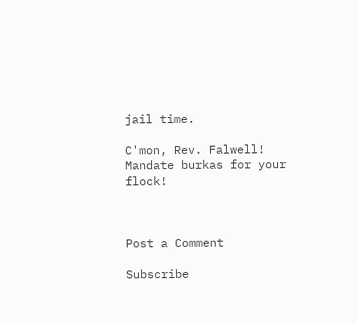jail time.

C'mon, Rev. Falwell! Mandate burkas for your flock!



Post a Comment

Subscribe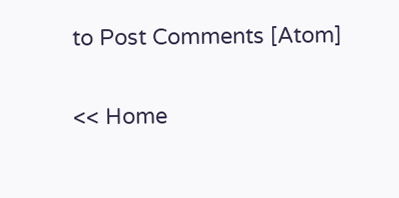to Post Comments [Atom]

<< Home